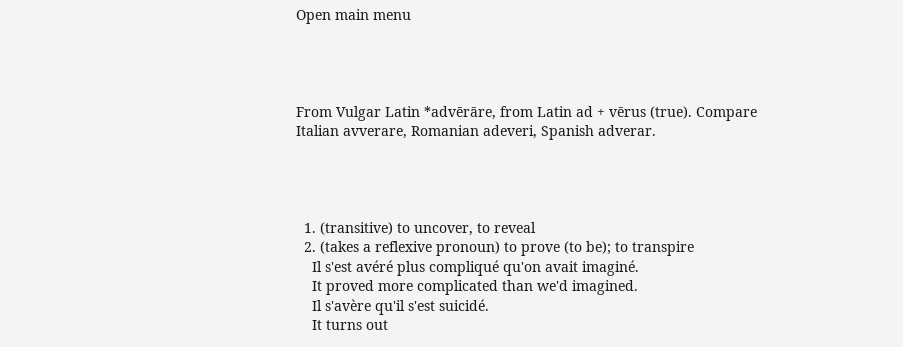Open main menu




From Vulgar Latin *advērāre, from Latin ad + vērus (true). Compare Italian avverare, Romanian adeveri, Spanish adverar.




  1. (transitive) to uncover, to reveal
  2. (takes a reflexive pronoun) to prove (to be); to transpire
    Il s'est avéré plus compliqué qu'on avait imaginé.
    It proved more complicated than we'd imagined.
    Il s'avère qu'il s'est suicidé.
    It turns out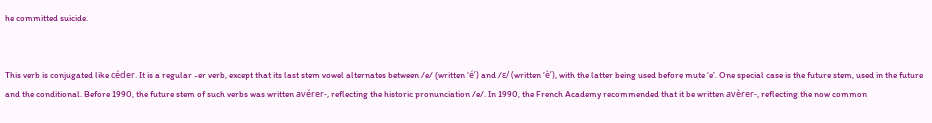he committed suicide.


This verb is conjugated like céder. It is a regular -er verb, except that its last stem vowel alternates between /e/ (written ‘é’) and /ɛ/ (written ‘è’), with the latter being used before mute ‘e’. One special case is the future stem, used in the future and the conditional. Before 1990, the future stem of such verbs was written avérer-, reflecting the historic pronunciation /e/. In 1990, the French Academy recommended that it be written avèrer-, reflecting the now common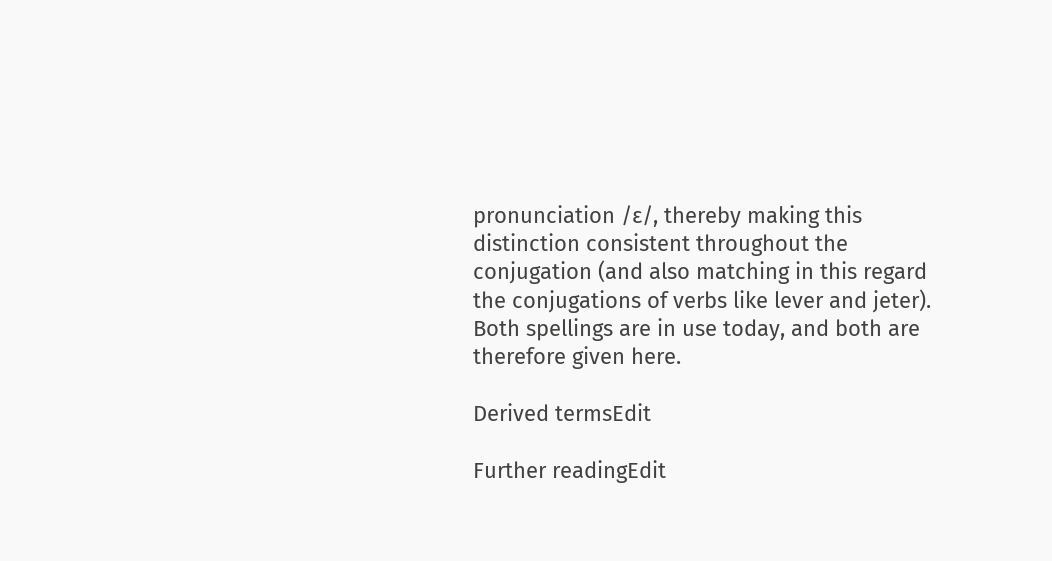pronunciation /ɛ/, thereby making this distinction consistent throughout the conjugation (and also matching in this regard the conjugations of verbs like lever and jeter). Both spellings are in use today, and both are therefore given here.

Derived termsEdit

Further readingEdit